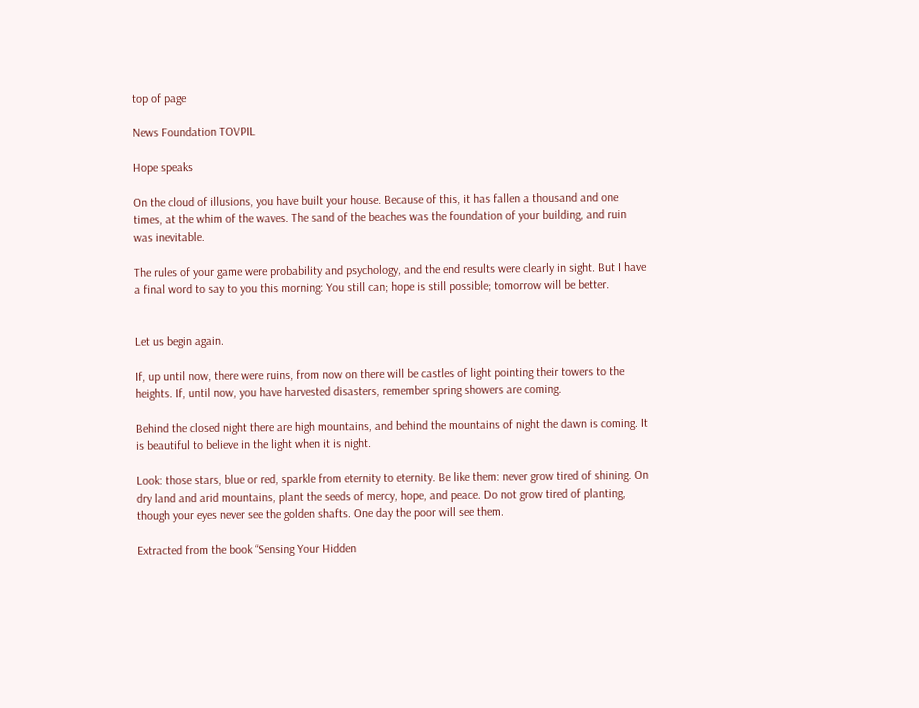top of page

News Foundation TOVPIL

Hope speaks

On the cloud of illusions, you have built your house. Because of this, it has fallen a thousand and one times, at the whim of the waves. The sand of the beaches was the foundation of your building, and ruin was inevitable.

The rules of your game were probability and psychology, and the end results were clearly in sight. But I have a final word to say to you this morning: You still can; hope is still possible; tomorrow will be better.


Let us begin again.

If, up until now, there were ruins, from now on there will be castles of light pointing their towers to the heights. If, until now, you have harvested disasters, remember spring showers are coming.

Behind the closed night there are high mountains, and behind the mountains of night the dawn is coming. It is beautiful to believe in the light when it is night.

Look: those stars, blue or red, sparkle from eternity to eternity. Be like them: never grow tired of shining. On dry land and arid mountains, plant the seeds of mercy, hope, and peace. Do not grow tired of planting, though your eyes never see the golden shafts. One day the poor will see them.

Extracted from the book “Sensing Your Hidden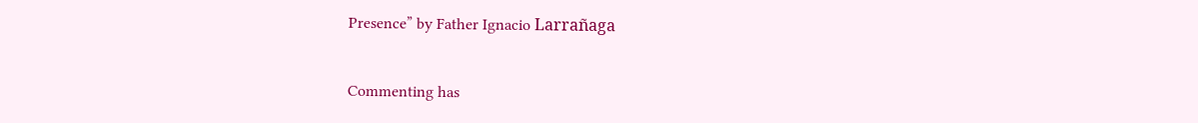Presence” by Father Ignacio Larrañaga


Commenting has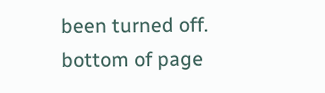been turned off.
bottom of page